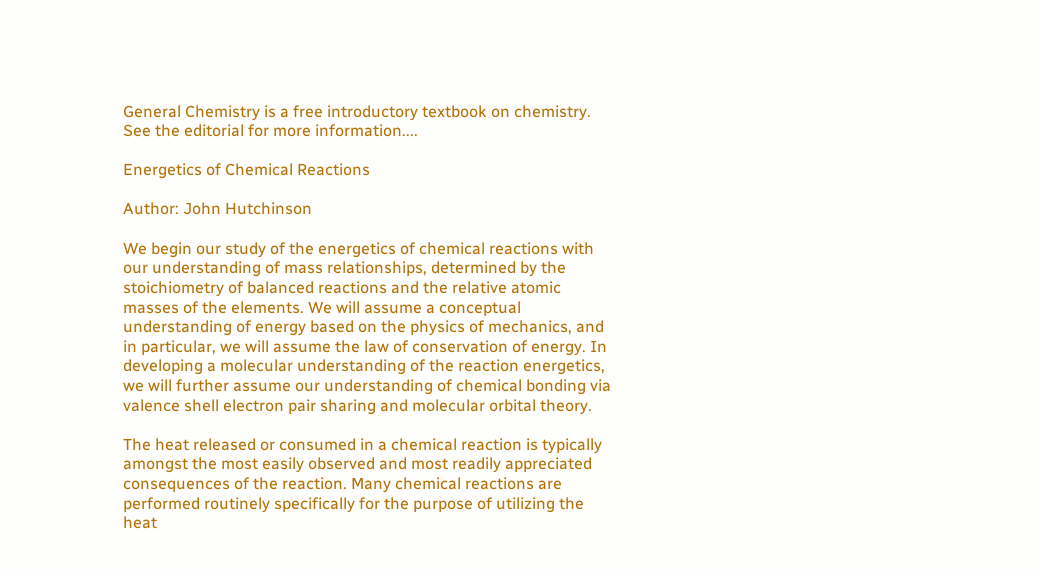General Chemistry is a free introductory textbook on chemistry. See the editorial for more information....

Energetics of Chemical Reactions

Author: John Hutchinson

We begin our study of the energetics of chemical reactions with our understanding of mass relationships, determined by the stoichiometry of balanced reactions and the relative atomic masses of the elements. We will assume a conceptual understanding of energy based on the physics of mechanics, and in particular, we will assume the law of conservation of energy. In developing a molecular understanding of the reaction energetics, we will further assume our understanding of chemical bonding via valence shell electron pair sharing and molecular orbital theory.

The heat released or consumed in a chemical reaction is typically amongst the most easily observed and most readily appreciated consequences of the reaction. Many chemical reactions are performed routinely specifically for the purpose of utilizing the heat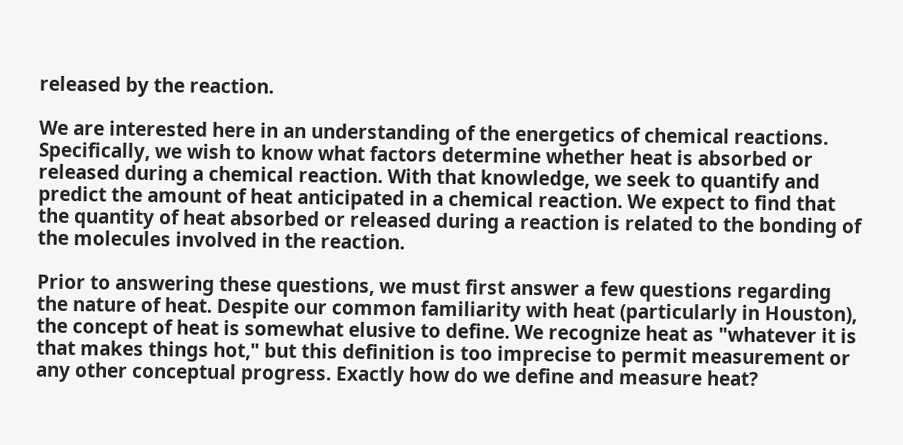released by the reaction.

We are interested here in an understanding of the energetics of chemical reactions. Specifically, we wish to know what factors determine whether heat is absorbed or released during a chemical reaction. With that knowledge, we seek to quantify and predict the amount of heat anticipated in a chemical reaction. We expect to find that the quantity of heat absorbed or released during a reaction is related to the bonding of the molecules involved in the reaction.

Prior to answering these questions, we must first answer a few questions regarding the nature of heat. Despite our common familiarity with heat (particularly in Houston), the concept of heat is somewhat elusive to define. We recognize heat as "whatever it is that makes things hot," but this definition is too imprecise to permit measurement or any other conceptual progress. Exactly how do we define and measure heat?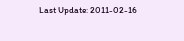Last Update: 2011-02-16